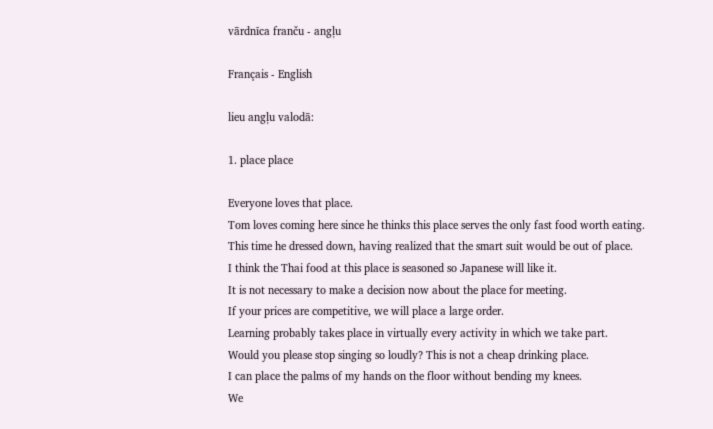vārdnīca franču - angļu

Français - English

lieu angļu valodā:

1. place place

Everyone loves that place.
Tom loves coming here since he thinks this place serves the only fast food worth eating.
This time he dressed down, having realized that the smart suit would be out of place.
I think the Thai food at this place is seasoned so Japanese will like it.
It is not necessary to make a decision now about the place for meeting.
If your prices are competitive, we will place a large order.
Learning probably takes place in virtually every activity in which we take part.
Would you please stop singing so loudly? This is not a cheap drinking place.
I can place the palms of my hands on the floor without bending my knees.
We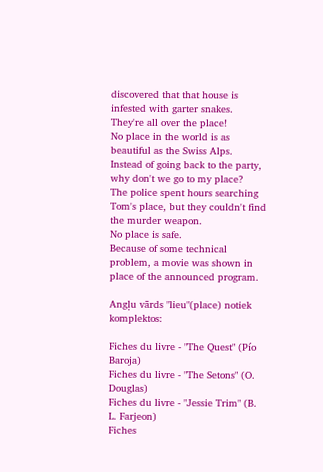discovered that that house is infested with garter snakes. They're all over the place!
No place in the world is as beautiful as the Swiss Alps.
Instead of going back to the party, why don't we go to my place?
The police spent hours searching Tom's place, but they couldn't find the murder weapon.
No place is safe.
Because of some technical problem, a movie was shown in place of the announced program.

Angļu vārds "lieu"(place) notiek komplektos:

Fiches du livre - "The Quest" (Pío Baroja)
Fiches du livre - "The Setons" (O. Douglas)
Fiches du livre - "Jessie Trim" (B. L. Farjeon)
Fiches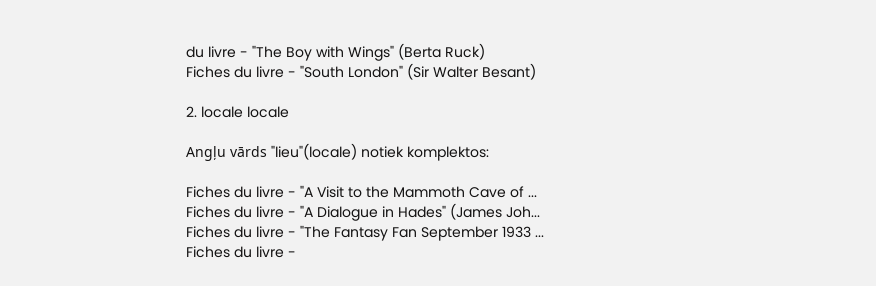du livre - "The Boy with Wings" (Berta Ruck)
Fiches du livre - "South London" (Sir Walter Besant)

2. locale locale

Angļu vārds "lieu"(locale) notiek komplektos:

Fiches du livre - "A Visit to the Mammoth Cave of ...
Fiches du livre - "A Dialogue in Hades" (James Joh...
Fiches du livre - "The Fantasy Fan September 1933 ...
Fiches du livre -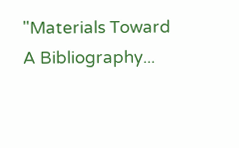"Materials Toward A Bibliography...